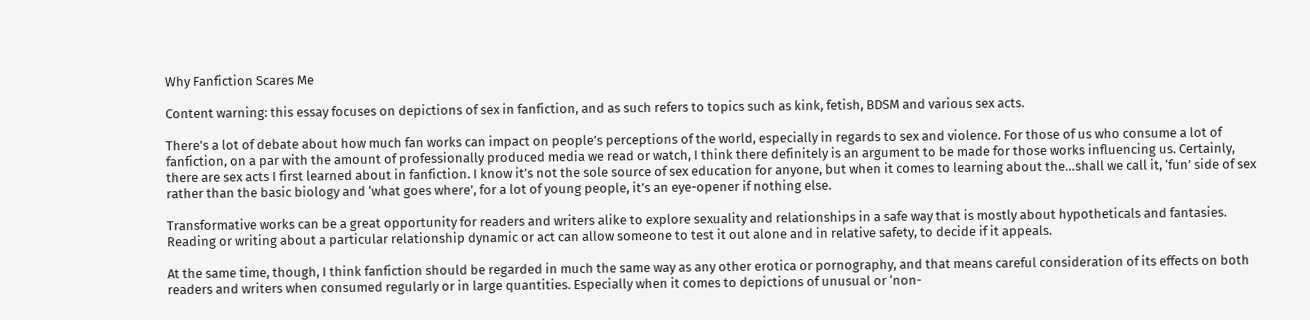Why Fanfiction Scares Me

Content warning: this essay focuses on depictions of sex in fanfiction, and as such refers to topics such as kink, fetish, BDSM and various sex acts.

There’s a lot of debate about how much fan works can impact on people’s perceptions of the world, especially in regards to sex and violence. For those of us who consume a lot of fanfiction, on a par with the amount of professionally produced media we read or watch, I think there definitely is an argument to be made for those works influencing us. Certainly, there are sex acts I first learned about in fanfiction. I know it’s not the sole source of sex education for anyone, but when it comes to learning about the…shall we call it, ‘fun’ side of sex rather than the basic biology and ‘what goes where’, for a lot of young people, it’s an eye-opener if nothing else.

Transformative works can be a great opportunity for readers and writers alike to explore sexuality and relationships in a safe way that is mostly about hypotheticals and fantasies. Reading or writing about a particular relationship dynamic or act can allow someone to test it out alone and in relative safety, to decide if it appeals.

At the same time, though, I think fanfiction should be regarded in much the same way as any other erotica or pornography, and that means careful consideration of its effects on both readers and writers when consumed regularly or in large quantities. Especially when it comes to depictions of unusual or ‘non-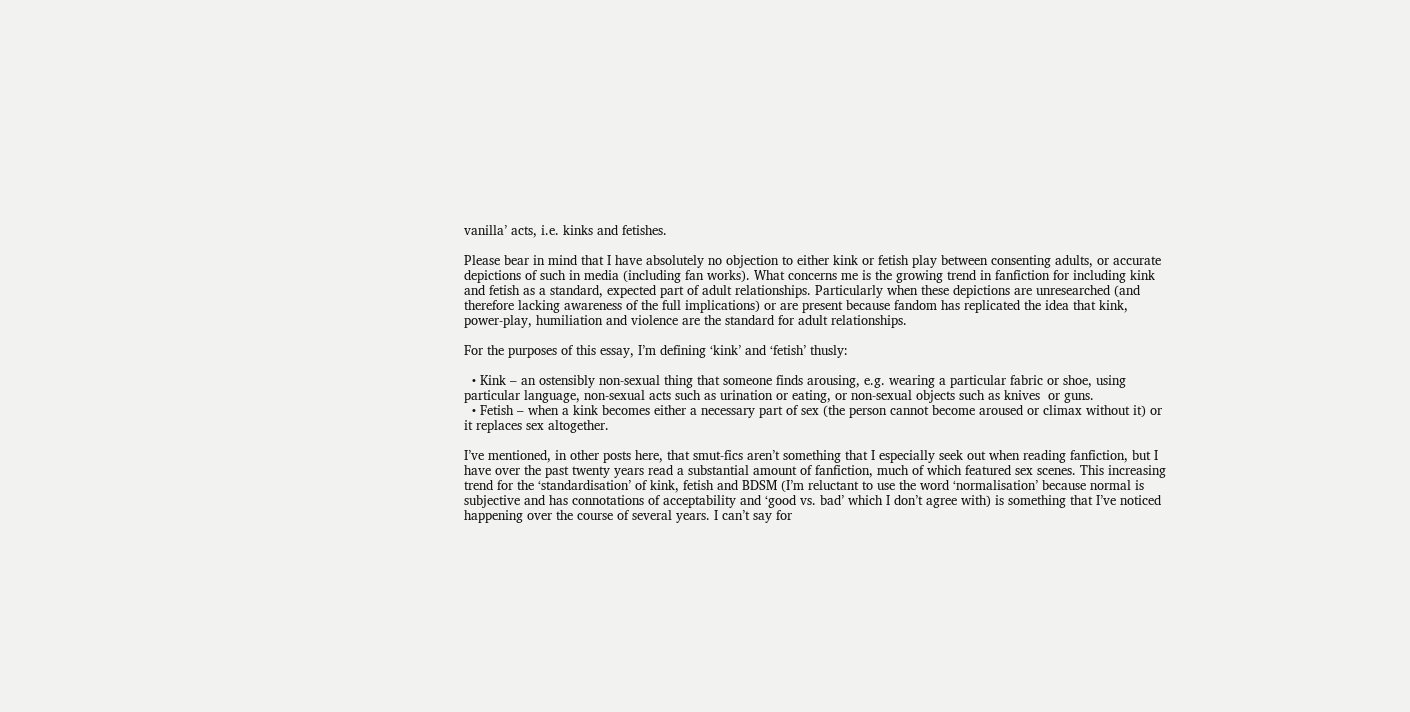vanilla’ acts, i.e. kinks and fetishes.

Please bear in mind that I have absolutely no objection to either kink or fetish play between consenting adults, or accurate depictions of such in media (including fan works). What concerns me is the growing trend in fanfiction for including kink and fetish as a standard, expected part of adult relationships. Particularly when these depictions are unresearched (and therefore lacking awareness of the full implications) or are present because fandom has replicated the idea that kink, power-play, humiliation and violence are the standard for adult relationships.

For the purposes of this essay, I’m defining ‘kink’ and ‘fetish’ thusly:

  • Kink – an ostensibly non-sexual thing that someone finds arousing, e.g. wearing a particular fabric or shoe, using particular language, non-sexual acts such as urination or eating, or non-sexual objects such as knives  or guns.
  • Fetish – when a kink becomes either a necessary part of sex (the person cannot become aroused or climax without it) or it replaces sex altogether.

I’ve mentioned, in other posts here, that smut-fics aren’t something that I especially seek out when reading fanfiction, but I have over the past twenty years read a substantial amount of fanfiction, much of which featured sex scenes. This increasing trend for the ‘standardisation’ of kink, fetish and BDSM (I’m reluctant to use the word ‘normalisation’ because normal is subjective and has connotations of acceptability and ‘good vs. bad’ which I don’t agree with) is something that I’ve noticed happening over the course of several years. I can’t say for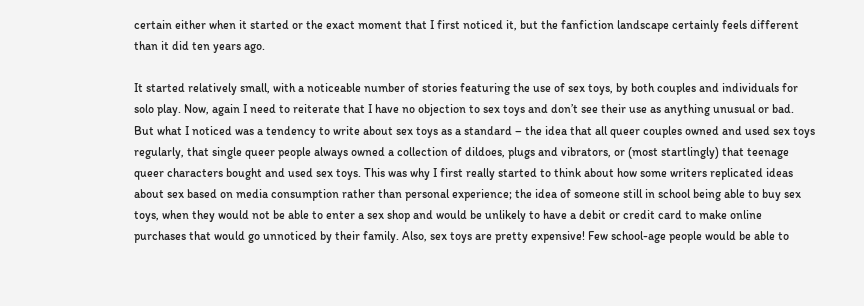certain either when it started or the exact moment that I first noticed it, but the fanfiction landscape certainly feels different than it did ten years ago.

It started relatively small, with a noticeable number of stories featuring the use of sex toys, by both couples and individuals for solo play. Now, again I need to reiterate that I have no objection to sex toys and don’t see their use as anything unusual or bad. But what I noticed was a tendency to write about sex toys as a standard – the idea that all queer couples owned and used sex toys regularly, that single queer people always owned a collection of dildoes, plugs and vibrators, or (most startlingly) that teenage queer characters bought and used sex toys. This was why I first really started to think about how some writers replicated ideas about sex based on media consumption rather than personal experience; the idea of someone still in school being able to buy sex toys, when they would not be able to enter a sex shop and would be unlikely to have a debit or credit card to make online purchases that would go unnoticed by their family. Also, sex toys are pretty expensive! Few school-age people would be able to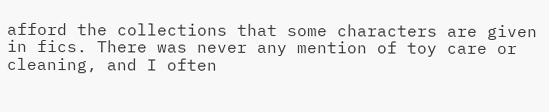afford the collections that some characters are given in fics. There was never any mention of toy care or cleaning, and I often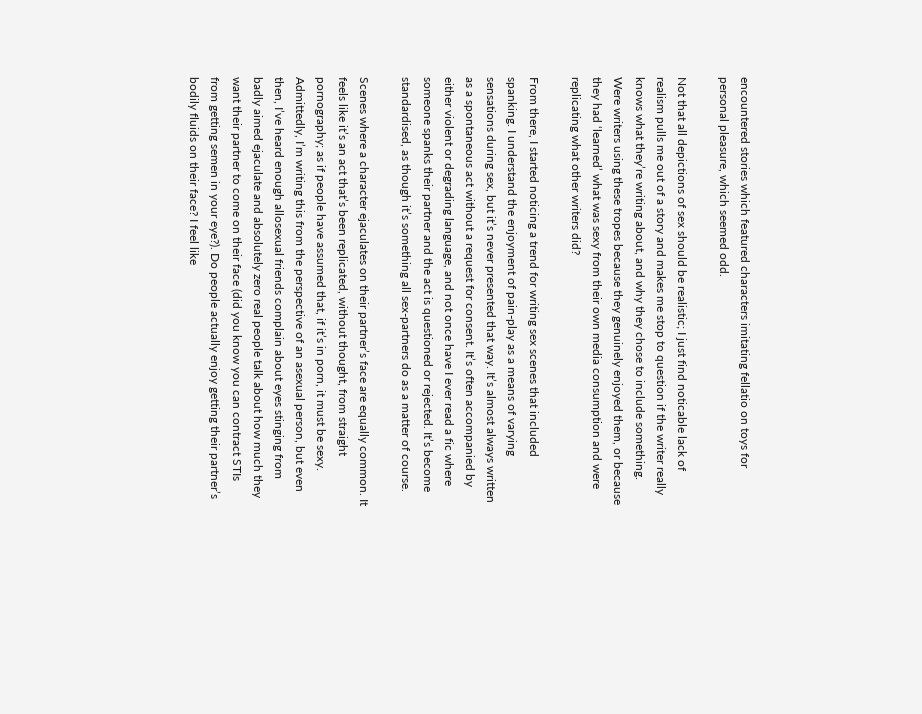encountered stories which featured characters imitating fellatio on toys for personal pleasure, which seemed odd.

Not that all depictions of sex should be realistic; I just find noticable lack of realism pulls me out of a story and makes me stop to question if the writer really knows what they’re writing about, and why they chose to include something. Were writers using these tropes because they genuinely enjoyed them, or because they had ‘learned’ what was sexy from their own media consumption and were replicating what other writers did?

From there, I started noticing a trend for writing sex scenes that included spanking. I understand the enjoyment of pain-play as a means of varying sensations during sex, but it’s never presented that way. It’s almost always written as a spontaneous act without a request for consent. It’s often accompanied by either violent or degrading language, and not once have I ever read a fic where someone spanks their partner and the act is questioned or rejected. It’s become standardised, as though it’s something all sex-partners do as a matter of course.

Scenes where a character ejaculates on their partner’s face are equally common. It feels like it’s an act that’s been replicated, without thought, from straight pornography; as if people have assumed that, if it’s in porn, it must be sexy. Admittedly, I’m writing this from the perspective of an asexual person, but even then, I’ve heard enough allosexual friends complain about eyes stinging from badly aimed ejaculate and absolutely zero real people talk about how much they want their partner to come on their face (did you know you can contract STIs from getting semen in your eye?). Do people actually enjoy getting their partner’s bodily fluids on their face? I feel like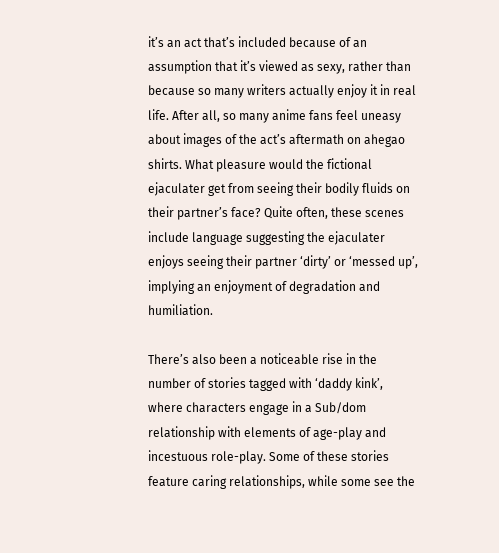it’s an act that’s included because of an assumption that it’s viewed as sexy, rather than because so many writers actually enjoy it in real life. After all, so many anime fans feel uneasy about images of the act’s aftermath on ahegao shirts. What pleasure would the fictional ejaculater get from seeing their bodily fluids on their partner’s face? Quite often, these scenes include language suggesting the ejaculater enjoys seeing their partner ‘dirty’ or ‘messed up’, implying an enjoyment of degradation and humiliation.

There’s also been a noticeable rise in the number of stories tagged with ‘daddy kink’, where characters engage in a Sub/dom relationship with elements of age-play and incestuous role-play. Some of these stories feature caring relationships, while some see the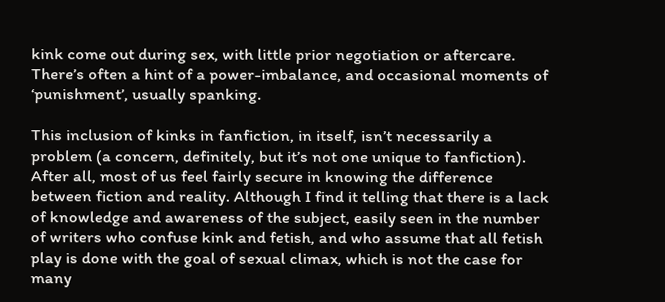kink come out during sex, with little prior negotiation or aftercare. There’s often a hint of a power-imbalance, and occasional moments of ‘punishment’, usually spanking.

This inclusion of kinks in fanfiction, in itself, isn’t necessarily a problem (a concern, definitely, but it’s not one unique to fanfiction). After all, most of us feel fairly secure in knowing the difference between fiction and reality. Although I find it telling that there is a lack of knowledge and awareness of the subject, easily seen in the number of writers who confuse kink and fetish, and who assume that all fetish play is done with the goal of sexual climax, which is not the case for many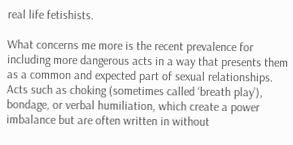real life fetishists.

What concerns me more is the recent prevalence for including more dangerous acts in a way that presents them as a common and expected part of sexual relationships. Acts such as choking (sometimes called ‘breath play’), bondage, or verbal humiliation, which create a power imbalance but are often written in without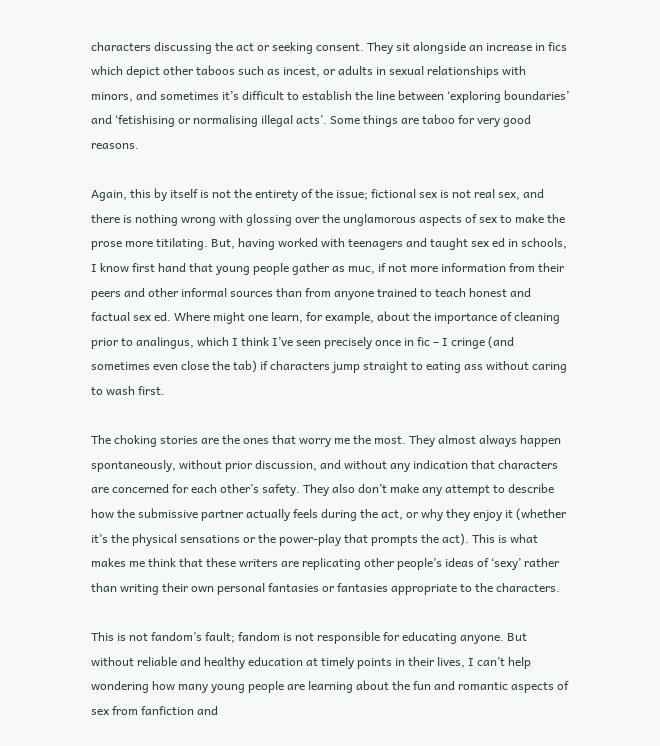characters discussing the act or seeking consent. They sit alongside an increase in fics which depict other taboos such as incest, or adults in sexual relationships with minors, and sometimes it’s difficult to establish the line between ‘exploring boundaries’ and ‘fetishising or normalising illegal acts’. Some things are taboo for very good reasons.

Again, this by itself is not the entirety of the issue; fictional sex is not real sex, and there is nothing wrong with glossing over the unglamorous aspects of sex to make the prose more titilating. But, having worked with teenagers and taught sex ed in schools, I know first hand that young people gather as muc, if not more information from their peers and other informal sources than from anyone trained to teach honest and factual sex ed. Where might one learn, for example, about the importance of cleaning prior to analingus, which I think I’ve seen precisely once in fic – I cringe (and sometimes even close the tab) if characters jump straight to eating ass without caring to wash first.

The choking stories are the ones that worry me the most. They almost always happen spontaneously, without prior discussion, and without any indication that characters are concerned for each other’s safety. They also don’t make any attempt to describe how the submissive partner actually feels during the act, or why they enjoy it (whether it’s the physical sensations or the power-play that prompts the act). This is what makes me think that these writers are replicating other people’s ideas of ‘sexy’ rather than writing their own personal fantasies or fantasies appropriate to the characters.

This is not fandom’s fault; fandom is not responsible for educating anyone. But without reliable and healthy education at timely points in their lives, I can’t help wondering how many young people are learning about the fun and romantic aspects of sex from fanfiction and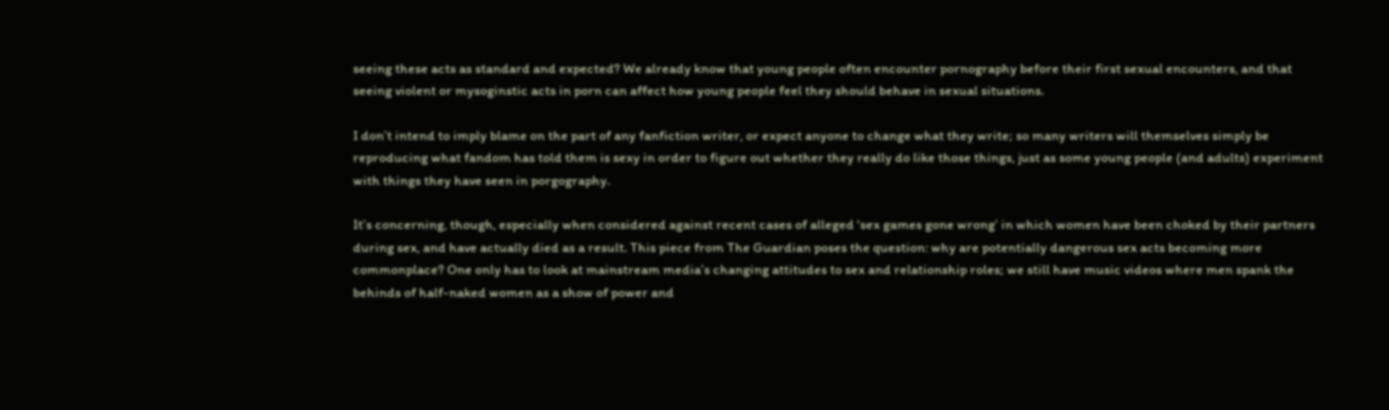seeing these acts as standard and expected? We already know that young people often encounter pornography before their first sexual encounters, and that seeing violent or mysoginstic acts in porn can affect how young people feel they should behave in sexual situations.

I don’t intend to imply blame on the part of any fanfiction writer, or expect anyone to change what they write; so many writers will themselves simply be reproducing what fandom has told them is sexy in order to figure out whether they really do like those things, just as some young people (and adults) experiment with things they have seen in porgography.

It’s concerning, though, especially when considered against recent cases of alleged ‘sex games gone wrong’ in which women have been choked by their partners during sex, and have actually died as a result. This piece from The Guardian poses the question: why are potentially dangerous sex acts becoming more commonplace? One only has to look at mainstream media’s changing attitudes to sex and relationship roles; we still have music videos where men spank the behinds of half-naked women as a show of power and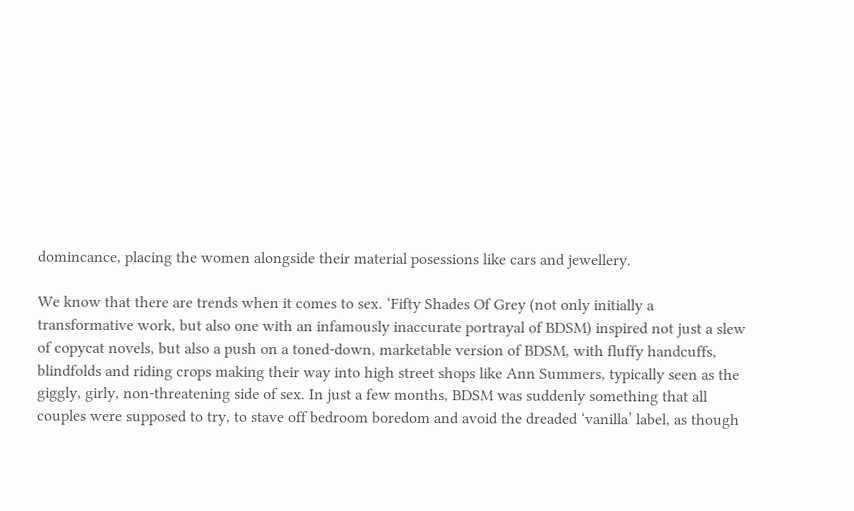domincance, placing the women alongside their material posessions like cars and jewellery.

We know that there are trends when it comes to sex. ‘Fifty Shades Of Grey (not only initially a transformative work, but also one with an infamously inaccurate portrayal of BDSM) inspired not just a slew of copycat novels, but also a push on a toned-down, marketable version of BDSM, with fluffy handcuffs, blindfolds and riding crops making their way into high street shops like Ann Summers, typically seen as the giggly, girly, non-threatening side of sex. In just a few months, BDSM was suddenly something that all couples were supposed to try, to stave off bedroom boredom and avoid the dreaded ‘vanilla’ label, as though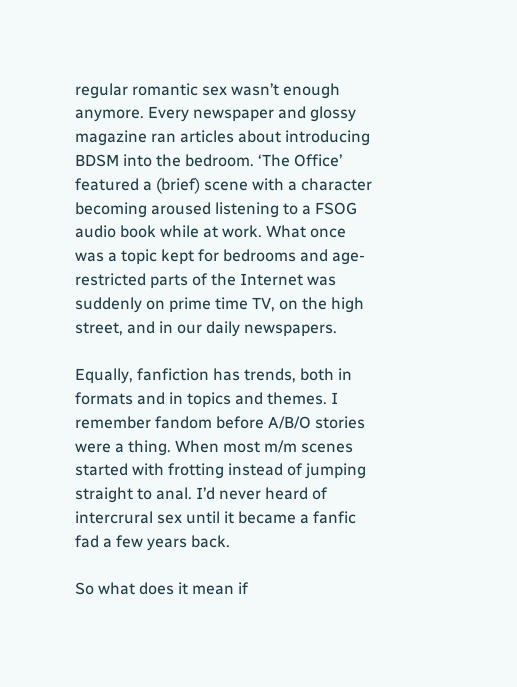regular romantic sex wasn’t enough anymore. Every newspaper and glossy magazine ran articles about introducing BDSM into the bedroom. ‘The Office’ featured a (brief) scene with a character becoming aroused listening to a FSOG audio book while at work. What once was a topic kept for bedrooms and age-restricted parts of the Internet was suddenly on prime time TV, on the high street, and in our daily newspapers.

Equally, fanfiction has trends, both in formats and in topics and themes. I remember fandom before A/B/O stories were a thing. When most m/m scenes started with frotting instead of jumping straight to anal. I’d never heard of intercrural sex until it became a fanfic fad a few years back.

So what does it mean if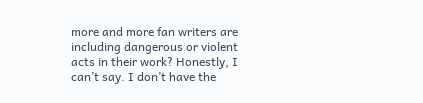more and more fan writers are including dangerous or violent acts in their work? Honestly, I can’t say. I don’t have the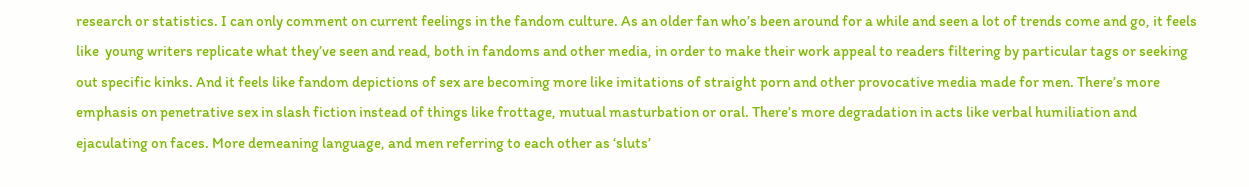research or statistics. I can only comment on current feelings in the fandom culture. As an older fan who’s been around for a while and seen a lot of trends come and go, it feels like  young writers replicate what they’ve seen and read, both in fandoms and other media, in order to make their work appeal to readers filtering by particular tags or seeking out specific kinks. And it feels like fandom depictions of sex are becoming more like imitations of straight porn and other provocative media made for men. There’s more emphasis on penetrative sex in slash fiction instead of things like frottage, mutual masturbation or oral. There’s more degradation in acts like verbal humiliation and ejaculating on faces. More demeaning language, and men referring to each other as ‘sluts’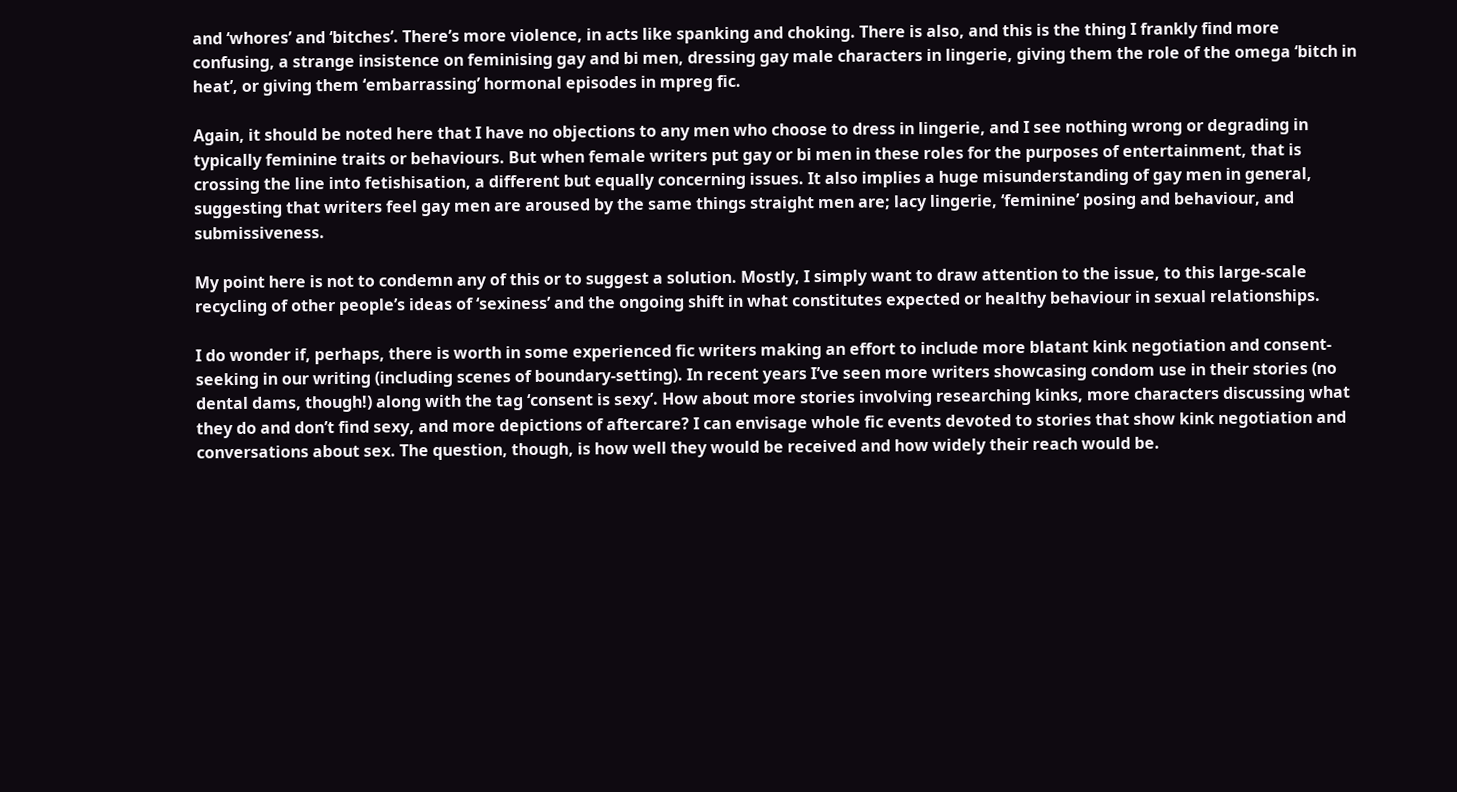and ‘whores’ and ‘bitches’. There’s more violence, in acts like spanking and choking. There is also, and this is the thing I frankly find more confusing, a strange insistence on feminising gay and bi men, dressing gay male characters in lingerie, giving them the role of the omega ‘bitch in heat’, or giving them ‘embarrassing’ hormonal episodes in mpreg fic.

Again, it should be noted here that I have no objections to any men who choose to dress in lingerie, and I see nothing wrong or degrading in typically feminine traits or behaviours. But when female writers put gay or bi men in these roles for the purposes of entertainment, that is crossing the line into fetishisation, a different but equally concerning issues. It also implies a huge misunderstanding of gay men in general, suggesting that writers feel gay men are aroused by the same things straight men are; lacy lingerie, ‘feminine’ posing and behaviour, and submissiveness.

My point here is not to condemn any of this or to suggest a solution. Mostly, I simply want to draw attention to the issue, to this large-scale recycling of other people’s ideas of ‘sexiness’ and the ongoing shift in what constitutes expected or healthy behaviour in sexual relationships.

I do wonder if, perhaps, there is worth in some experienced fic writers making an effort to include more blatant kink negotiation and consent-seeking in our writing (including scenes of boundary-setting). In recent years I’ve seen more writers showcasing condom use in their stories (no dental dams, though!) along with the tag ‘consent is sexy’. How about more stories involving researching kinks, more characters discussing what they do and don’t find sexy, and more depictions of aftercare? I can envisage whole fic events devoted to stories that show kink negotiation and conversations about sex. The question, though, is how well they would be received and how widely their reach would be.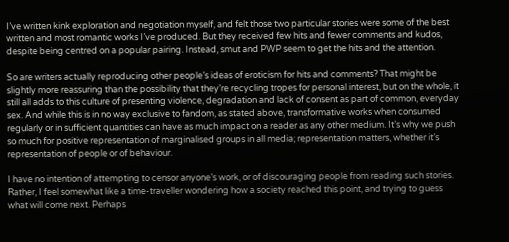I’ve written kink exploration and negotiation myself, and felt those two particular stories were some of the best written and most romantic works I’ve produced. But they received few hits and fewer comments and kudos, despite being centred on a popular pairing. Instead, smut and PWP seem to get the hits and the attention.

So are writers actually reproducing other people’s ideas of eroticism for hits and comments? That might be slightly more reassuring than the possibility that they’re recycling tropes for personal interest, but on the whole, it still all adds to this culture of presenting violence, degradation and lack of consent as part of common, everyday sex. And while this is in no way exclusive to fandom, as stated above, transformative works when consumed regularly or in sufficient quantities can have as much impact on a reader as any other medium. It’s why we push so much for positive representation of marginalised groups in all media; representation matters, whether it’s representation of people or of behaviour.

I have no intention of attempting to censor anyone’s work, or of discouraging people from reading such stories. Rather, I feel somewhat like a time-traveller wondering how a society reached this point, and trying to guess what will come next. Perhaps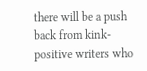there will be a push back from kink-positive writers who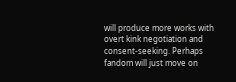will produce more works with overt kink negotiation and consent-seeking. Perhaps fandom will just move on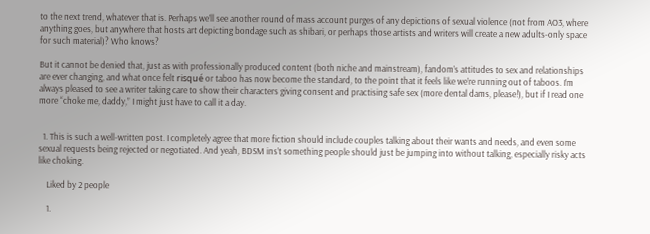to the next trend, whatever that is. Perhaps we’ll see another round of mass account purges of any depictions of sexual violence (not from AO3, where anything goes, but anywhere that hosts art depicting bondage such as shibari, or perhaps those artists and writers will create a new adults-only space for such material)? Who knows?

But it cannot be denied that, just as with professionally produced content (both niche and mainstream), fandom’s attitudes to sex and relationships are ever changing, and what once felt risqué or taboo has now become the standard, to the point that it feels like we’re running out of taboos. I’m always pleased to see a writer taking care to show their characters giving consent and practising safe sex (more dental dams, please!), but if I read one more “choke me, daddy,” I might just have to call it a day.


  1. This is such a well-written post. I completely agree that more fiction should include couples talking about their wants and needs, and even some sexual requests being rejected or negotiated. And yeah, BDSM ins’t something people should just be jumping into without talking, especially risky acts like choking.

    Liked by 2 people

    1.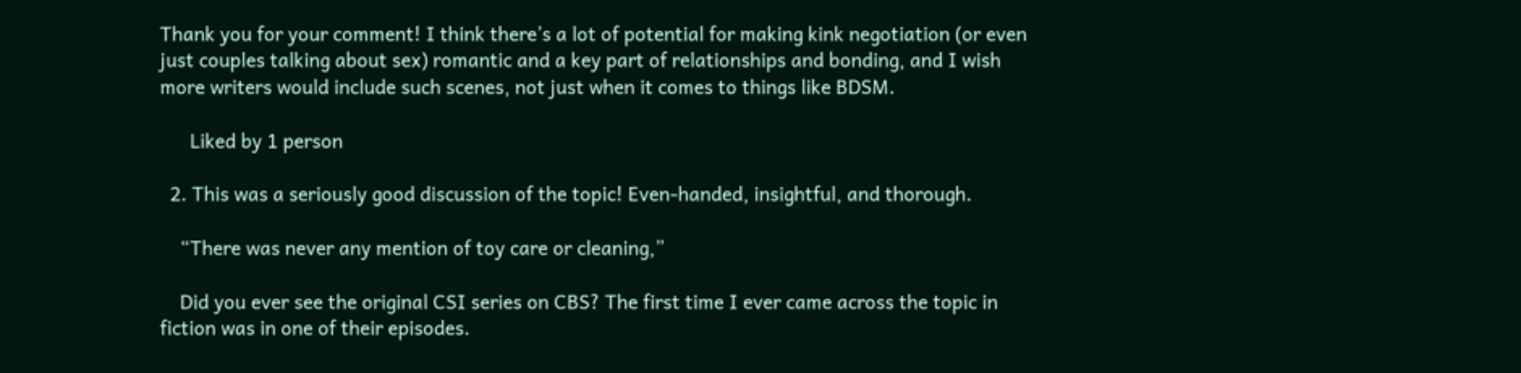Thank you for your comment! I think there’s a lot of potential for making kink negotiation (or even just couples talking about sex) romantic and a key part of relationships and bonding, and I wish more writers would include such scenes, not just when it comes to things like BDSM.

      Liked by 1 person

  2. This was a seriously good discussion of the topic! Even-handed, insightful, and thorough.

    “There was never any mention of toy care or cleaning,”

    Did you ever see the original CSI series on CBS? The first time I ever came across the topic in fiction was in one of their episodes.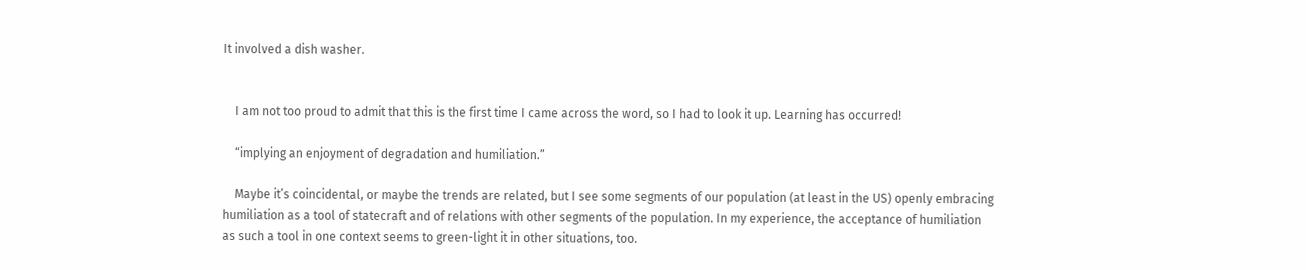It involved a dish washer.


    I am not too proud to admit that this is the first time I came across the word, so I had to look it up. Learning has occurred!

    “implying an enjoyment of degradation and humiliation.”

    Maybe it’s coincidental, or maybe the trends are related, but I see some segments of our population (at least in the US) openly embracing humiliation as a tool of statecraft and of relations with other segments of the population. In my experience, the acceptance of humiliation as such a tool in one context seems to green-light it in other situations, too.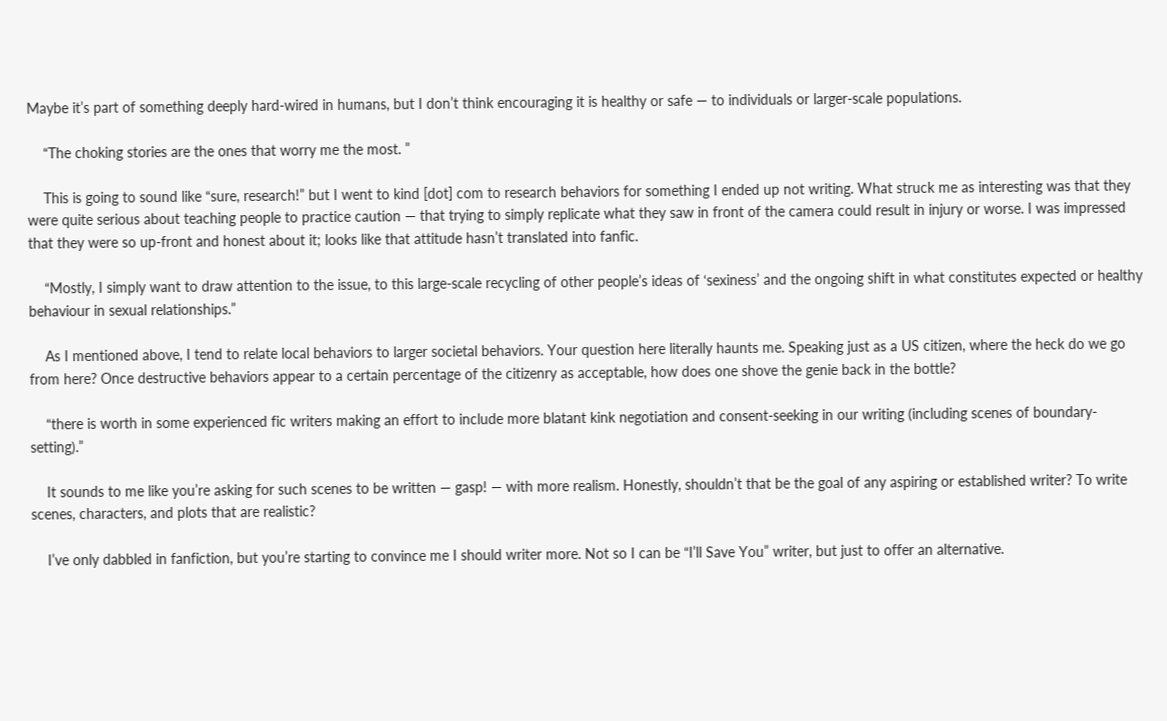Maybe it’s part of something deeply hard-wired in humans, but I don’t think encouraging it is healthy or safe — to individuals or larger-scale populations.

    “The choking stories are the ones that worry me the most. ”

    This is going to sound like “sure, research!” but I went to kind [dot] com to research behaviors for something I ended up not writing. What struck me as interesting was that they were quite serious about teaching people to practice caution — that trying to simply replicate what they saw in front of the camera could result in injury or worse. I was impressed that they were so up-front and honest about it; looks like that attitude hasn’t translated into fanfic.

    “Mostly, I simply want to draw attention to the issue, to this large-scale recycling of other people’s ideas of ‘sexiness’ and the ongoing shift in what constitutes expected or healthy behaviour in sexual relationships.”

    As I mentioned above, I tend to relate local behaviors to larger societal behaviors. Your question here literally haunts me. Speaking just as a US citizen, where the heck do we go from here? Once destructive behaviors appear to a certain percentage of the citizenry as acceptable, how does one shove the genie back in the bottle?

    “there is worth in some experienced fic writers making an effort to include more blatant kink negotiation and consent-seeking in our writing (including scenes of boundary-setting).”

    It sounds to me like you’re asking for such scenes to be written — gasp! — with more realism. Honestly, shouldn’t that be the goal of any aspiring or established writer? To write scenes, characters, and plots that are realistic?

    I’ve only dabbled in fanfiction, but you’re starting to convince me I should writer more. Not so I can be “I’ll Save You” writer, but just to offer an alternative.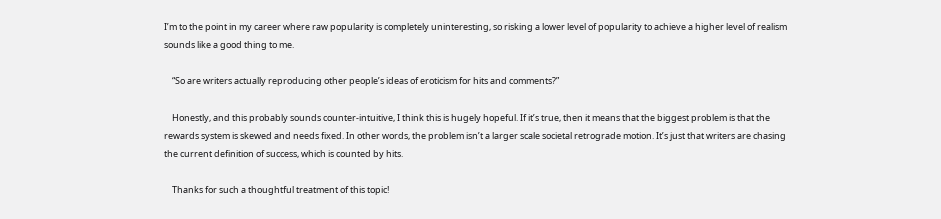I’m to the point in my career where raw popularity is completely uninteresting, so risking a lower level of popularity to achieve a higher level of realism sounds like a good thing to me.

    “So are writers actually reproducing other people’s ideas of eroticism for hits and comments?”

    Honestly, and this probably sounds counter-intuitive, I think this is hugely hopeful. If it’s true, then it means that the biggest problem is that the rewards system is skewed and needs fixed. In other words, the problem isn’t a larger scale societal retrograde motion. It’s just that writers are chasing the current definition of success, which is counted by hits.

    Thanks for such a thoughtful treatment of this topic!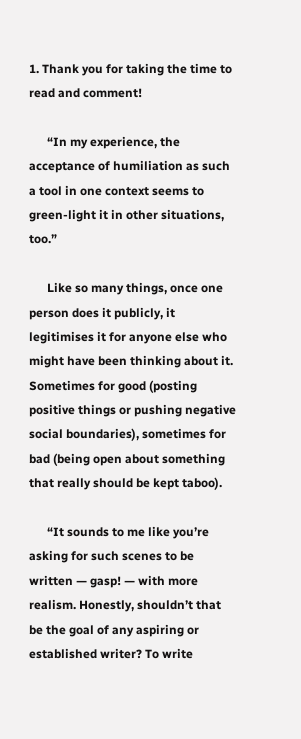1. Thank you for taking the time to read and comment!

      “In my experience, the acceptance of humiliation as such a tool in one context seems to green-light it in other situations, too.”

      Like so many things, once one person does it publicly, it legitimises it for anyone else who might have been thinking about it. Sometimes for good (posting positive things or pushing negative social boundaries), sometimes for bad (being open about something that really should be kept taboo).

      “It sounds to me like you’re asking for such scenes to be written — gasp! — with more realism. Honestly, shouldn’t that be the goal of any aspiring or established writer? To write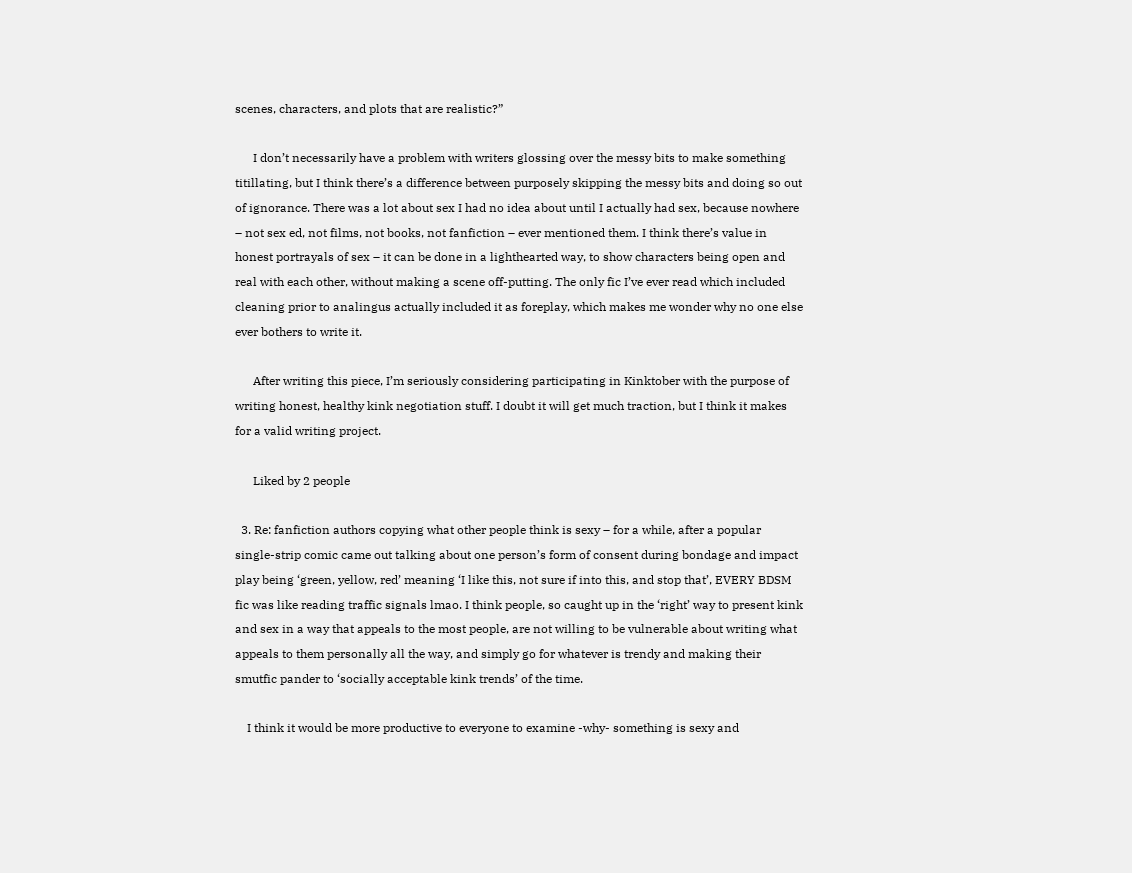scenes, characters, and plots that are realistic?”

      I don’t necessarily have a problem with writers glossing over the messy bits to make something titillating, but I think there’s a difference between purposely skipping the messy bits and doing so out of ignorance. There was a lot about sex I had no idea about until I actually had sex, because nowhere – not sex ed, not films, not books, not fanfiction – ever mentioned them. I think there’s value in honest portrayals of sex – it can be done in a lighthearted way, to show characters being open and real with each other, without making a scene off-putting. The only fic I’ve ever read which included cleaning prior to analingus actually included it as foreplay, which makes me wonder why no one else ever bothers to write it.

      After writing this piece, I’m seriously considering participating in Kinktober with the purpose of writing honest, healthy kink negotiation stuff. I doubt it will get much traction, but I think it makes for a valid writing project.

      Liked by 2 people

  3. Re: fanfiction authors copying what other people think is sexy – for a while, after a popular single-strip comic came out talking about one person’s form of consent during bondage and impact play being ‘green, yellow, red’ meaning ‘I like this, not sure if into this, and stop that’, EVERY BDSM fic was like reading traffic signals lmao. I think people, so caught up in the ‘right’ way to present kink and sex in a way that appeals to the most people, are not willing to be vulnerable about writing what appeals to them personally all the way, and simply go for whatever is trendy and making their smutfic pander to ‘socially acceptable kink trends’ of the time.

    I think it would be more productive to everyone to examine -why- something is sexy and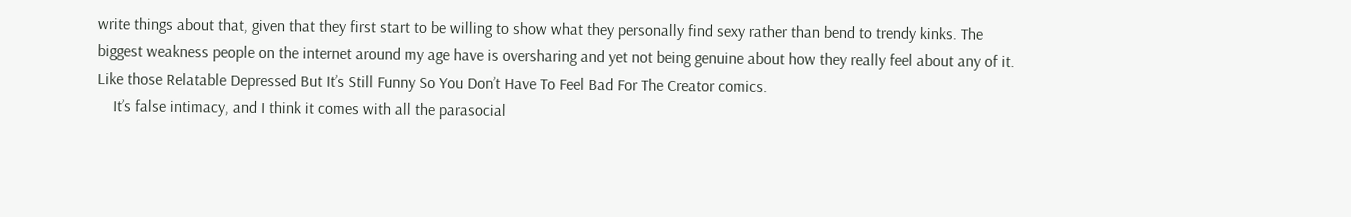write things about that, given that they first start to be willing to show what they personally find sexy rather than bend to trendy kinks. The biggest weakness people on the internet around my age have is oversharing and yet not being genuine about how they really feel about any of it. Like those Relatable Depressed But It’s Still Funny So You Don’t Have To Feel Bad For The Creator comics.
    It’s false intimacy, and I think it comes with all the parasocial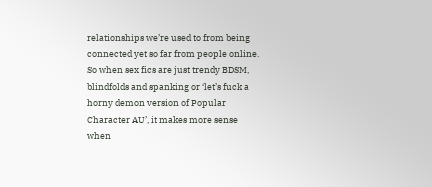relationships we’re used to from being connected yet so far from people online. So when sex fics are just trendy BDSM, blindfolds and spanking or ‘let’s fuck a horny demon version of Popular Character AU’, it makes more sense when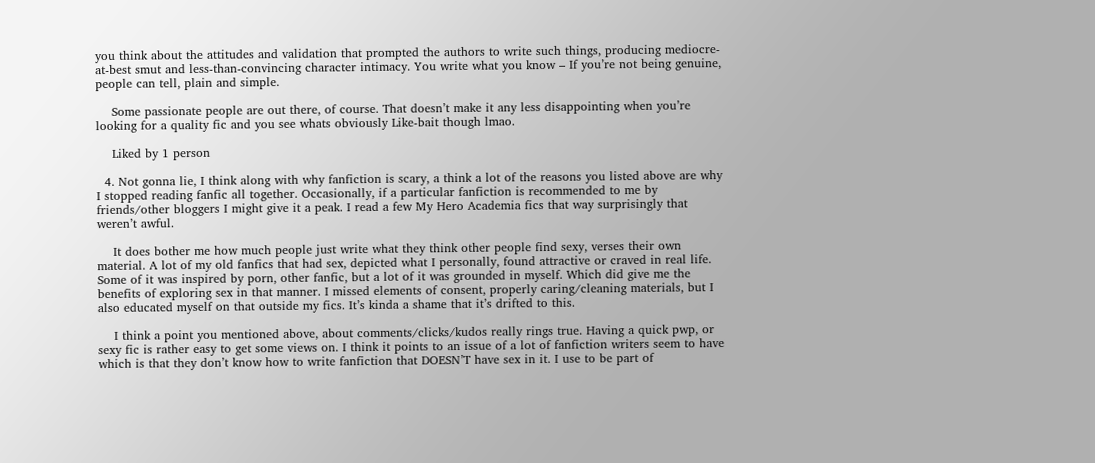you think about the attitudes and validation that prompted the authors to write such things, producing mediocre-at-best smut and less-than-convincing character intimacy. You write what you know – If you’re not being genuine, people can tell, plain and simple.

    Some passionate people are out there, of course. That doesn’t make it any less disappointing when you’re looking for a quality fic and you see whats obviously Like-bait though lmao.

    Liked by 1 person

  4. Not gonna lie, I think along with why fanfiction is scary, a think a lot of the reasons you listed above are why I stopped reading fanfic all together. Occasionally, if a particular fanfiction is recommended to me by friends/other bloggers I might give it a peak. I read a few My Hero Academia fics that way surprisingly that weren’t awful.

    It does bother me how much people just write what they think other people find sexy, verses their own material. A lot of my old fanfics that had sex, depicted what I personally, found attractive or craved in real life. Some of it was inspired by porn, other fanfic, but a lot of it was grounded in myself. Which did give me the benefits of exploring sex in that manner. I missed elements of consent, properly caring/cleaning materials, but I also educated myself on that outside my fics. It’s kinda a shame that it’s drifted to this.

    I think a point you mentioned above, about comments/clicks/kudos really rings true. Having a quick pwp, or sexy fic is rather easy to get some views on. I think it points to an issue of a lot of fanfiction writers seem to have which is that they don’t know how to write fanfiction that DOESN’T have sex in it. I use to be part of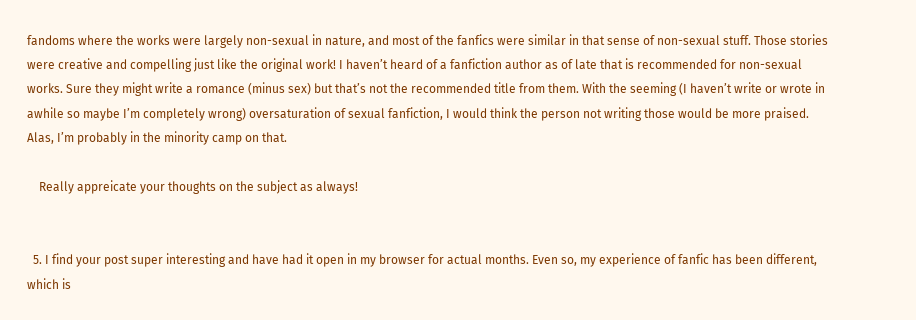fandoms where the works were largely non-sexual in nature, and most of the fanfics were similar in that sense of non-sexual stuff. Those stories were creative and compelling just like the original work! I haven’t heard of a fanfiction author as of late that is recommended for non-sexual works. Sure they might write a romance (minus sex) but that’s not the recommended title from them. With the seeming (I haven’t write or wrote in awhile so maybe I’m completely wrong) oversaturation of sexual fanfiction, I would think the person not writing those would be more praised. Alas, I’m probably in the minority camp on that.

    Really appreicate your thoughts on the subject as always!


  5. I find your post super interesting and have had it open in my browser for actual months. Even so, my experience of fanfic has been different, which is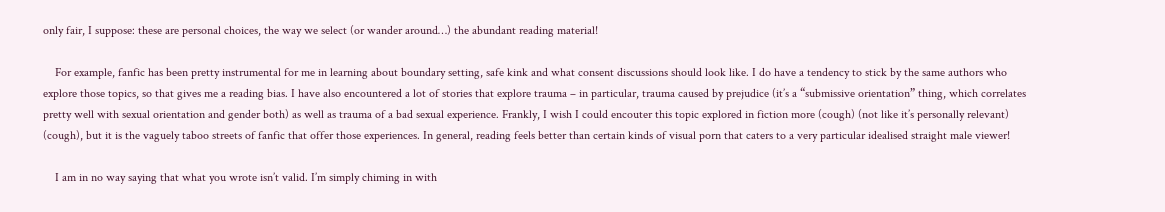only fair, I suppose: these are personal choices, the way we select (or wander around…) the abundant reading material!

    For example, fanfic has been pretty instrumental for me in learning about boundary setting, safe kink and what consent discussions should look like. I do have a tendency to stick by the same authors who explore those topics, so that gives me a reading bias. I have also encountered a lot of stories that explore trauma – in particular, trauma caused by prejudice (it’s a “submissive orientation” thing, which correlates pretty well with sexual orientation and gender both) as well as trauma of a bad sexual experience. Frankly, I wish I could encouter this topic explored in fiction more (cough) (not like it’s personally relevant) (cough), but it is the vaguely taboo streets of fanfic that offer those experiences. In general, reading feels better than certain kinds of visual porn that caters to a very particular idealised straight male viewer!

    I am in no way saying that what you wrote isn’t valid. I’m simply chiming in with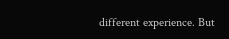different experience. But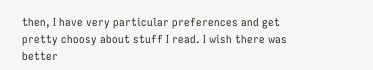then, I have very particular preferences and get pretty choosy about stuff I read. I wish there was better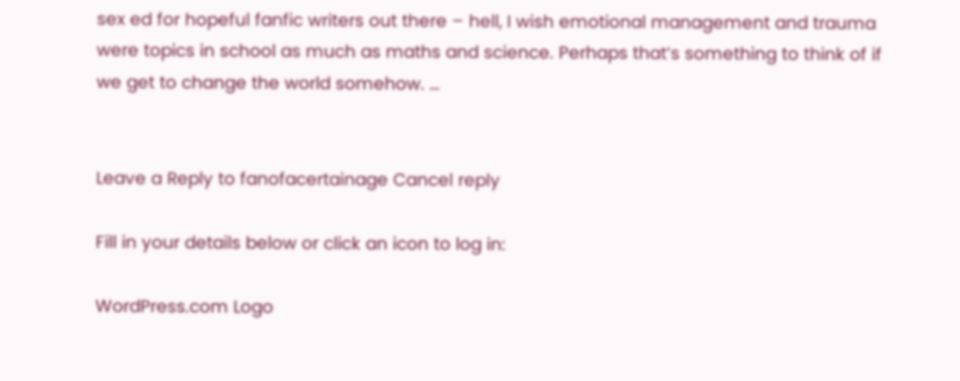sex ed for hopeful fanfic writers out there – hell, I wish emotional management and trauma were topics in school as much as maths and science. Perhaps that’s something to think of if we get to change the world somehow. …


Leave a Reply to fanofacertainage Cancel reply

Fill in your details below or click an icon to log in:

WordPress.com Logo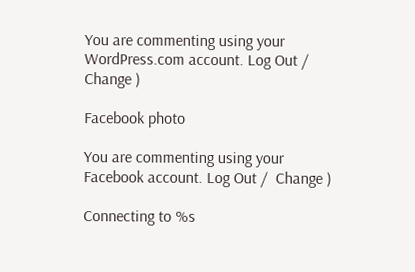You are commenting using your WordPress.com account. Log Out /  Change )

Facebook photo

You are commenting using your Facebook account. Log Out /  Change )

Connecting to %s